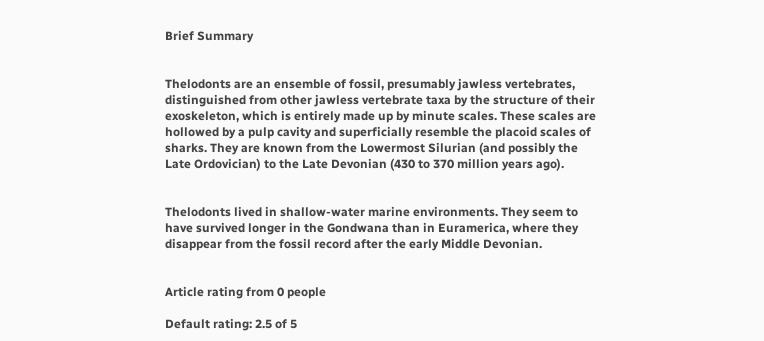Brief Summary


Thelodonts are an ensemble of fossil, presumably jawless vertebrates, distinguished from other jawless vertebrate taxa by the structure of their exoskeleton, which is entirely made up by minute scales. These scales are hollowed by a pulp cavity and superficially resemble the placoid scales of sharks. They are known from the Lowermost Silurian (and possibly the Late Ordovician) to the Late Devonian (430 to 370 million years ago).


Thelodonts lived in shallow-water marine environments. They seem to have survived longer in the Gondwana than in Euramerica, where they disappear from the fossil record after the early Middle Devonian.


Article rating from 0 people

Default rating: 2.5 of 5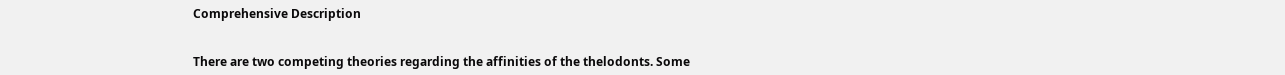Comprehensive Description


There are two competing theories regarding the affinities of the thelodonts. Some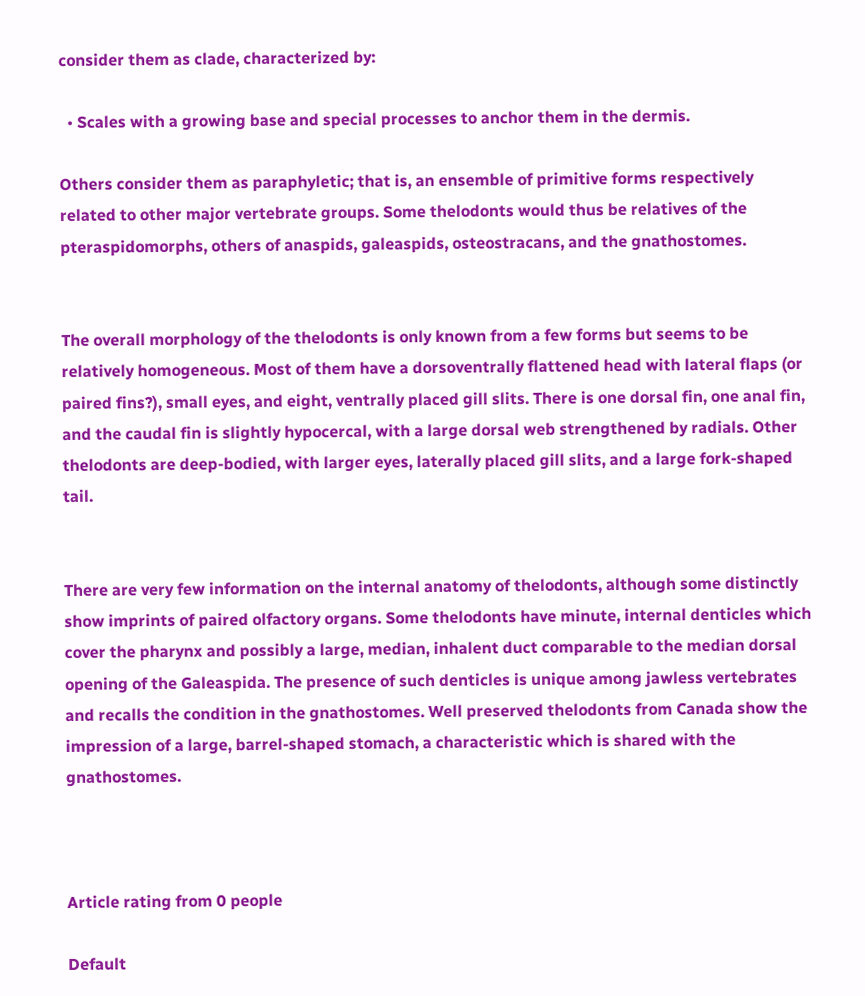consider them as clade, characterized by:

  • Scales with a growing base and special processes to anchor them in the dermis.

Others consider them as paraphyletic; that is, an ensemble of primitive forms respectively related to other major vertebrate groups. Some thelodonts would thus be relatives of the pteraspidomorphs, others of anaspids, galeaspids, osteostracans, and the gnathostomes.


The overall morphology of the thelodonts is only known from a few forms but seems to be relatively homogeneous. Most of them have a dorsoventrally flattened head with lateral flaps (or paired fins?), small eyes, and eight, ventrally placed gill slits. There is one dorsal fin, one anal fin, and the caudal fin is slightly hypocercal, with a large dorsal web strengthened by radials. Other thelodonts are deep-bodied, with larger eyes, laterally placed gill slits, and a large fork-shaped tail.


There are very few information on the internal anatomy of thelodonts, although some distinctly show imprints of paired olfactory organs. Some thelodonts have minute, internal denticles which cover the pharynx and possibly a large, median, inhalent duct comparable to the median dorsal opening of the Galeaspida. The presence of such denticles is unique among jawless vertebrates and recalls the condition in the gnathostomes. Well preserved thelodonts from Canada show the impression of a large, barrel-shaped stomach, a characteristic which is shared with the gnathostomes.



Article rating from 0 people

Default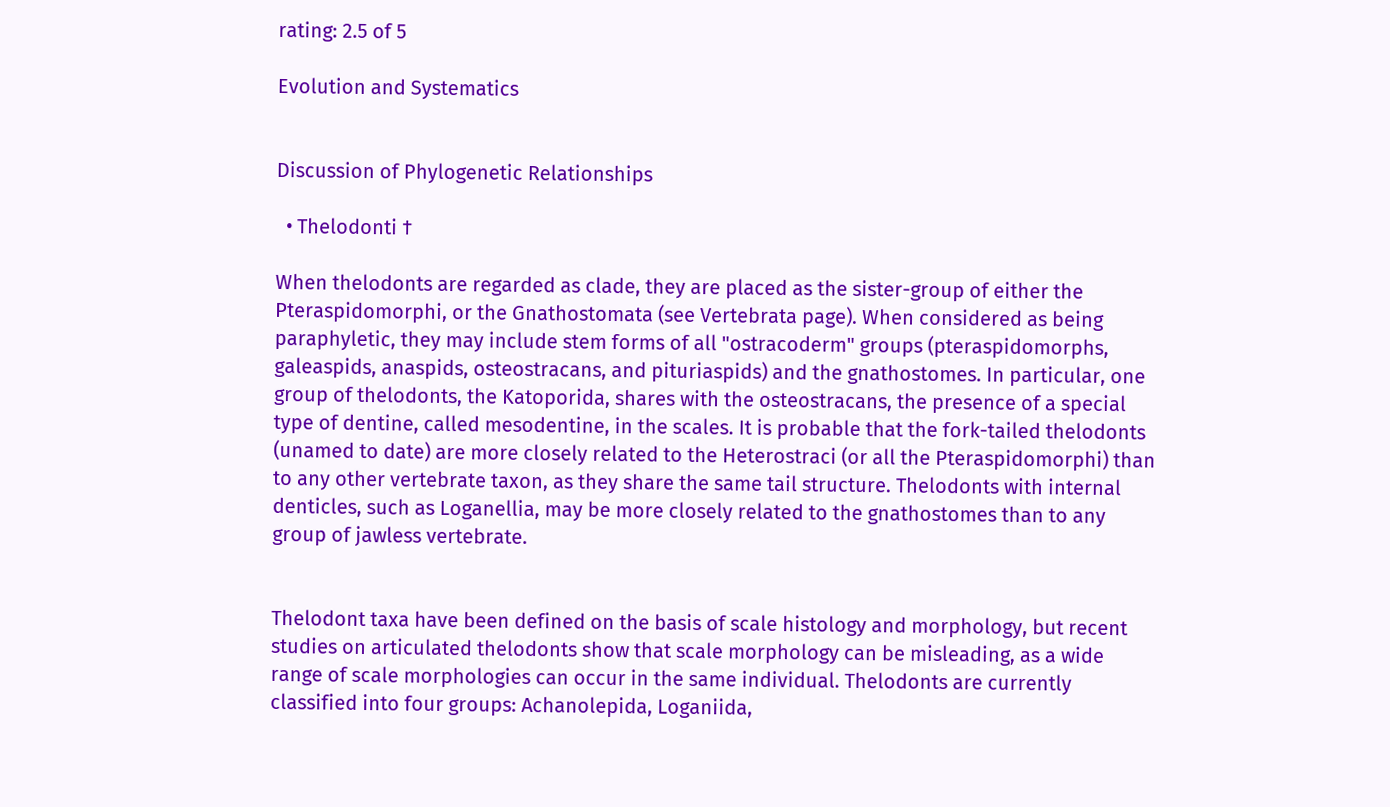rating: 2.5 of 5

Evolution and Systematics


Discussion of Phylogenetic Relationships

  • Thelodonti †

When thelodonts are regarded as clade, they are placed as the sister-group of either the Pteraspidomorphi, or the Gnathostomata (see Vertebrata page). When considered as being paraphyletic, they may include stem forms of all "ostracoderm" groups (pteraspidomorphs, galeaspids, anaspids, osteostracans, and pituriaspids) and the gnathostomes. In particular, one group of thelodonts, the Katoporida, shares with the osteostracans, the presence of a special type of dentine, called mesodentine, in the scales. It is probable that the fork-tailed thelodonts (unamed to date) are more closely related to the Heterostraci (or all the Pteraspidomorphi) than to any other vertebrate taxon, as they share the same tail structure. Thelodonts with internal denticles, such as Loganellia, may be more closely related to the gnathostomes than to any group of jawless vertebrate.


Thelodont taxa have been defined on the basis of scale histology and morphology, but recent studies on articulated thelodonts show that scale morphology can be misleading, as a wide range of scale morphologies can occur in the same individual. Thelodonts are currently classified into four groups: Achanolepida, Loganiida,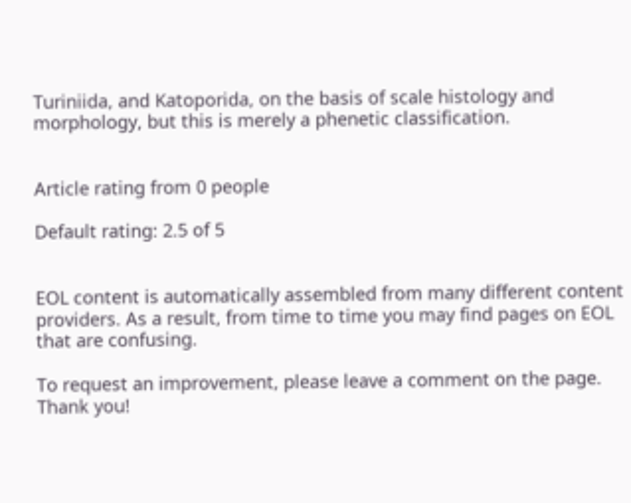Turiniida, and Katoporida, on the basis of scale histology and morphology, but this is merely a phenetic classification.


Article rating from 0 people

Default rating: 2.5 of 5


EOL content is automatically assembled from many different content providers. As a result, from time to time you may find pages on EOL that are confusing.

To request an improvement, please leave a comment on the page. Thank you!